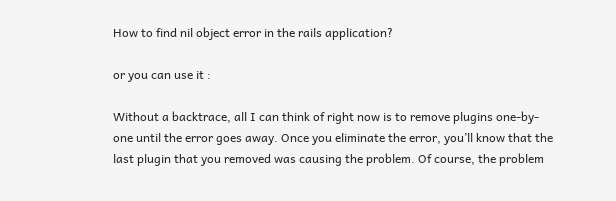How to find nil object error in the rails application?

or you can use it :

Without a backtrace, all I can think of right now is to remove plugins one-by-one until the error goes away. Once you eliminate the error, you’ll know that the last plugin that you removed was causing the problem. Of course, the problem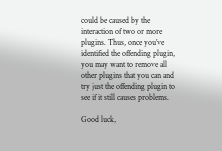could be caused by the interaction of two or more plugins. Thus, once you’ve identified the offending plugin, you may want to remove all other plugins that you can and try just the offending plugin to see if it still causes problems.

Good luck,